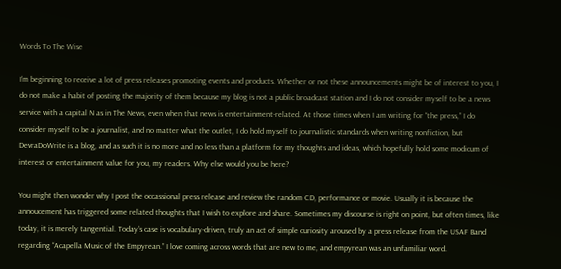Words To The Wise

I’m beginning to receive a lot of press releases promoting events and products. Whether or not these announcements might be of interest to you, I do not make a habit of posting the majority of them because my blog is not a public broadcast station and I do not consider myself to be a news service with a capital N as in The News, even when that news is entertainment-related. At those times when I am writing for “the press,” I do consider myself to be a journalist, and no matter what the outlet, I do hold myself to journalistic standards when writing nonfiction, but DevraDoWrite is a blog, and as such it is no more and no less than a platform for my thoughts and ideas, which hopefully hold some modicum of interest or entertainment value for you, my readers. Why else would you be here?

You might then wonder why I post the occassional press release and review the random CD, performance or movie. Usually it is because the annoucement has triggered some related thoughts that I wish to explore and share. Sometimes my discourse is right on point, but often times, like today, it is merely tangential. Today’s case is vocabulary-driven, truly an act of simple curiosity aroused by a press release from the USAF Band regarding “Acapella Music of the Empyrean.” I love coming across words that are new to me, and empyrean was an unfamiliar word.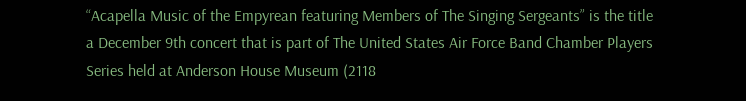“Acapella Music of the Empyrean featuring Members of The Singing Sergeants” is the title a December 9th concert that is part of The United States Air Force Band Chamber Players Series held at Anderson House Museum (2118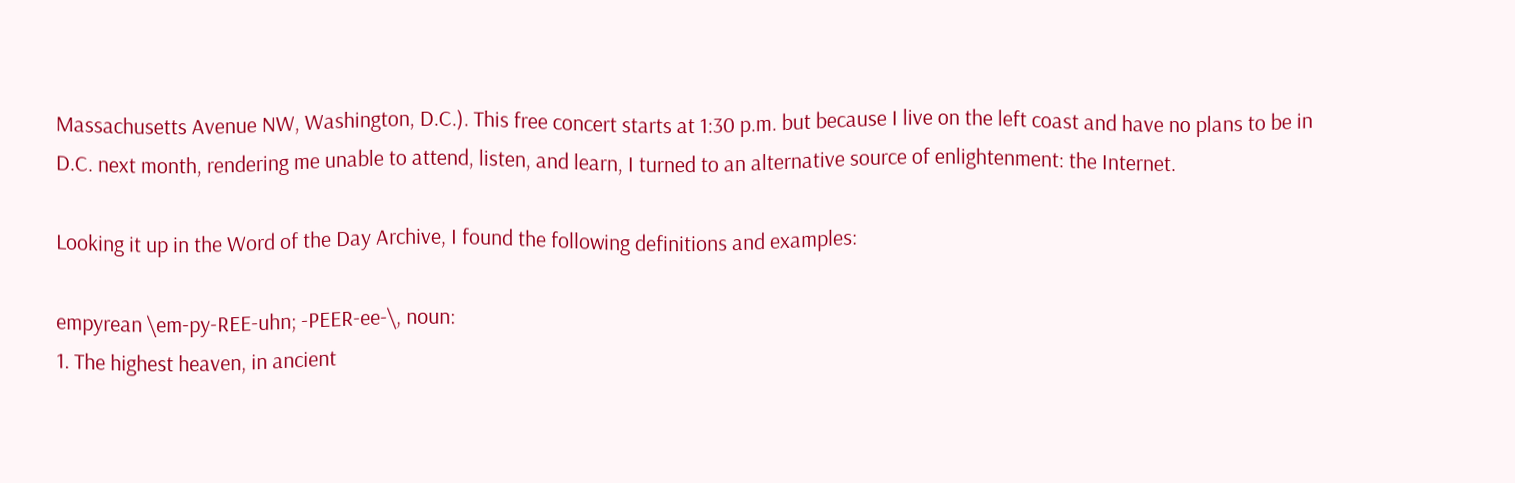Massachusetts Avenue NW, Washington, D.C.). This free concert starts at 1:30 p.m. but because I live on the left coast and have no plans to be in D.C. next month, rendering me unable to attend, listen, and learn, I turned to an alternative source of enlightenment: the Internet.

Looking it up in the Word of the Day Archive, I found the following definitions and examples:

empyrean \em-py-REE-uhn; -PEER-ee-\, noun:
1. The highest heaven, in ancient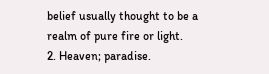belief usually thought to be a realm of pure fire or light.
2. Heaven; paradise.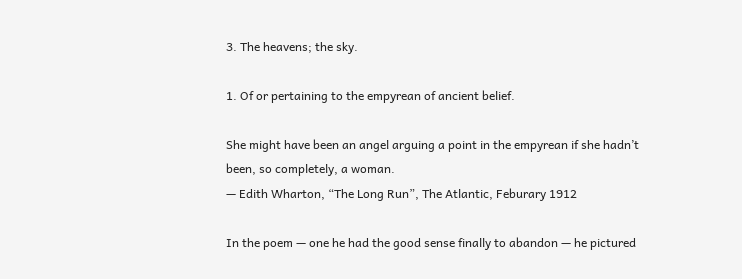3. The heavens; the sky.

1. Of or pertaining to the empyrean of ancient belief.

She might have been an angel arguing a point in the empyrean if she hadn’t been, so completely, a woman.
— Edith Wharton, “The Long Run”, The Atlantic, Feburary 1912

In the poem — one he had the good sense finally to abandon — he pictured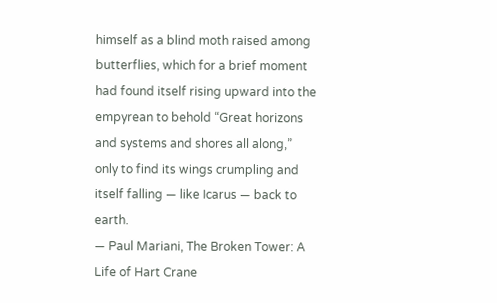himself as a blind moth raised among butterflies, which for a brief moment had found itself rising upward into the empyrean to behold “Great horizons and systems and shores all along,” only to find its wings crumpling and itself falling — like Icarus — back to earth.
— Paul Mariani, The Broken Tower: A Life of Hart Crane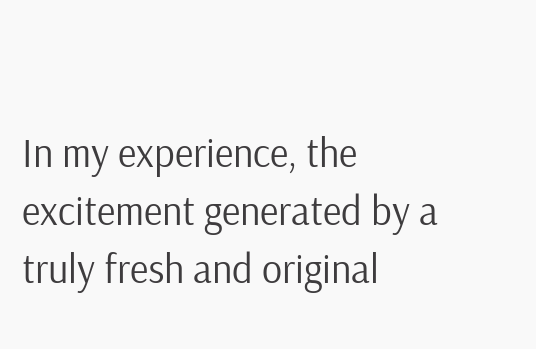In my experience, the excitement generated by a truly fresh and original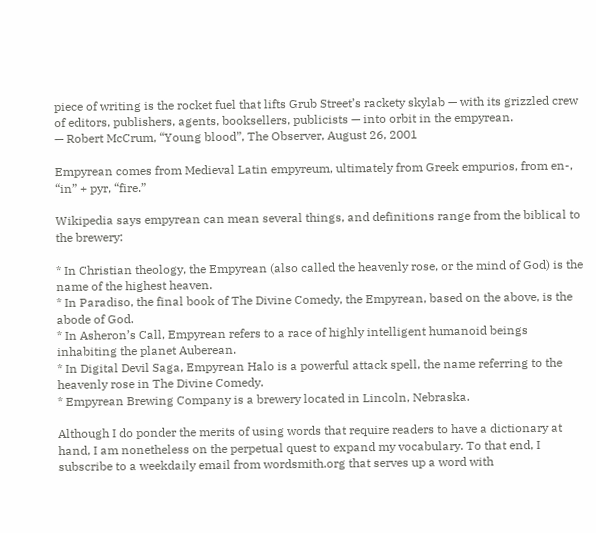piece of writing is the rocket fuel that lifts Grub Street’s rackety skylab — with its grizzled crew of editors, publishers, agents, booksellers, publicists — into orbit in the empyrean.
— Robert McCrum, “Young blood”, The Observer, August 26, 2001

Empyrean comes from Medieval Latin empyreum, ultimately from Greek empurios, from en-, “in” + pyr, “fire.”

Wikipedia says empyrean can mean several things, and definitions range from the biblical to the brewery:

* In Christian theology, the Empyrean (also called the heavenly rose, or the mind of God) is the name of the highest heaven.
* In Paradiso, the final book of The Divine Comedy, the Empyrean, based on the above, is the abode of God.
* In Asheron’s Call, Empyrean refers to a race of highly intelligent humanoid beings inhabiting the planet Auberean.
* In Digital Devil Saga, Empyrean Halo is a powerful attack spell, the name referring to the heavenly rose in The Divine Comedy.
* Empyrean Brewing Company is a brewery located in Lincoln, Nebraska.

Although I do ponder the merits of using words that require readers to have a dictionary at hand, I am nonetheless on the perpetual quest to expand my vocabulary. To that end, I subscribe to a weekdaily email from wordsmith.org that serves up a word with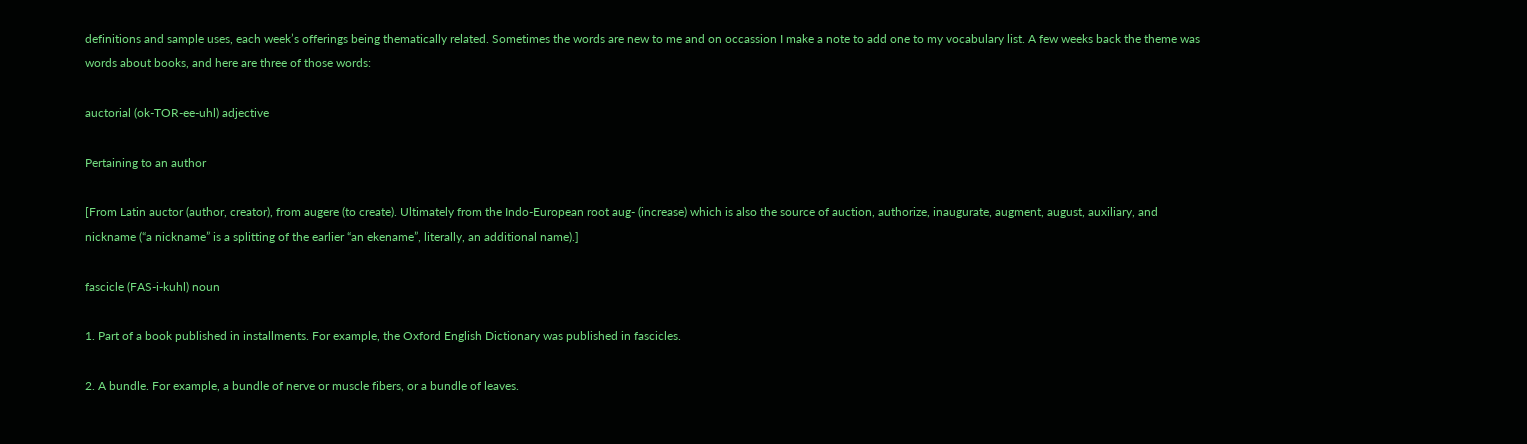definitions and sample uses, each week’s offerings being thematically related. Sometimes the words are new to me and on occassion I make a note to add one to my vocabulary list. A few weeks back the theme was words about books, and here are three of those words:

auctorial (ok-TOR-ee-uhl) adjective

Pertaining to an author

[From Latin auctor (author, creator), from augere (to create). Ultimately from the Indo-European root aug- (increase) which is also the source of auction, authorize, inaugurate, augment, august, auxiliary, and nickname (“a nickname” is a splitting of the earlier “an ekename”, literally, an additional name).]

fascicle (FAS-i-kuhl) noun

1. Part of a book published in installments. For example, the Oxford English Dictionary was published in fascicles.

2. A bundle. For example, a bundle of nerve or muscle fibers, or a bundle of leaves.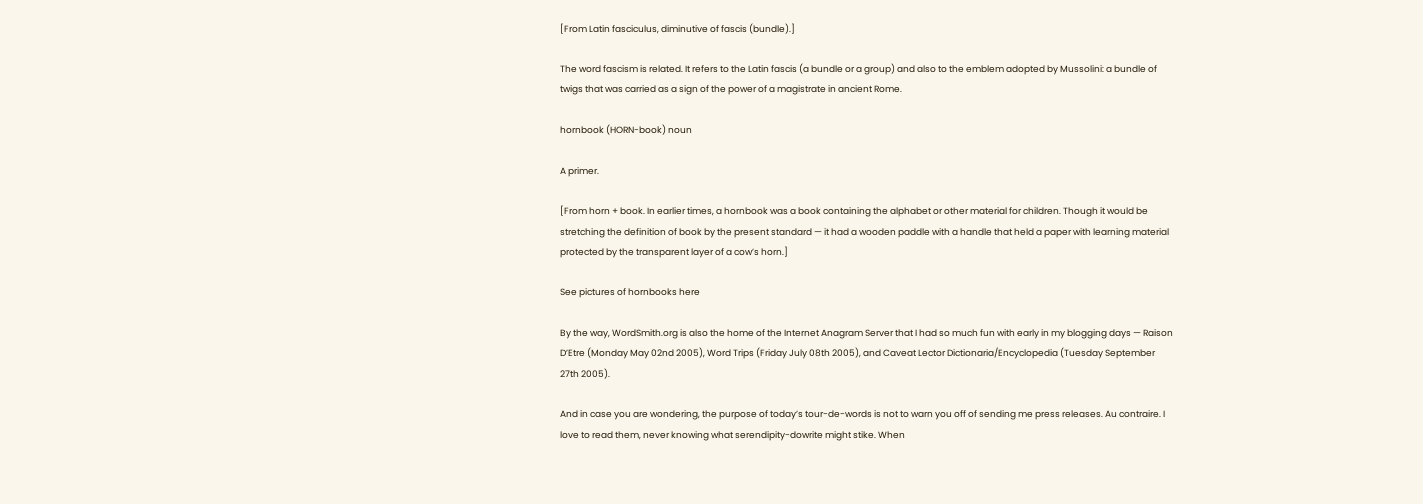[From Latin fasciculus, diminutive of fascis (bundle).]

The word fascism is related. It refers to the Latin fascis (a bundle or a group) and also to the emblem adopted by Mussolini: a bundle of twigs that was carried as a sign of the power of a magistrate in ancient Rome.

hornbook (HORN-book) noun

A primer.

[From horn + book. In earlier times, a hornbook was a book containing the alphabet or other material for children. Though it would be stretching the definition of book by the present standard — it had a wooden paddle with a handle that held a paper with learning material protected by the transparent layer of a cow’s horn.]

See pictures of hornbooks here

By the way, WordSmith.org is also the home of the Internet Anagram Server that I had so much fun with early in my blogging days — Raison D’Etre (Monday May 02nd 2005), Word Trips (Friday July 08th 2005), and Caveat Lector Dictionaria/Encyclopedia (Tuesday September 27th 2005).

And in case you are wondering, the purpose of today’s tour-de-words is not to warn you off of sending me press releases. Au contraire. I love to read them, never knowing what serendipity-dowrite might stike. When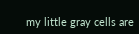my little gray cells are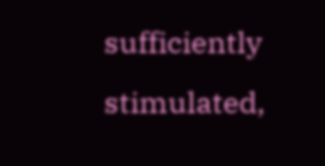sufficiently stimulated,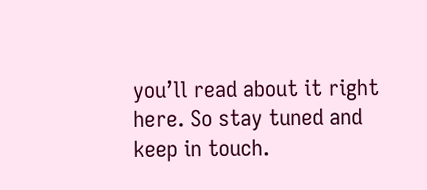you’ll read about it right here. So stay tuned and keep in touch.